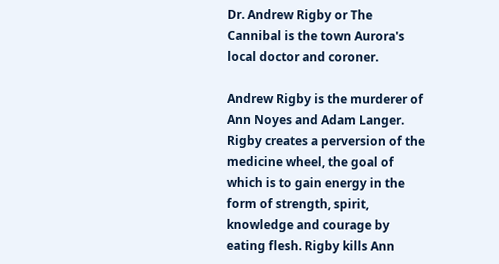Dr. Andrew Rigby or The Cannibal is the town Aurora's local doctor and coroner.

Andrew Rigby is the murderer of Ann Noyes and Adam Langer. Rigby creates a perversion of the medicine wheel, the goal of which is to gain energy in the form of strength, spirit, knowledge and courage by eating flesh. Rigby kills Ann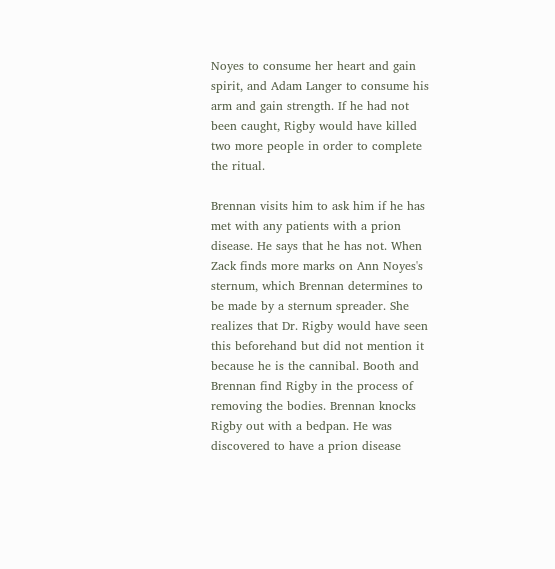Noyes to consume her heart and gain spirit, and Adam Langer to consume his arm and gain strength. If he had not been caught, Rigby would have killed two more people in order to complete the ritual.

Brennan visits him to ask him if he has met with any patients with a prion disease. He says that he has not. When Zack finds more marks on Ann Noyes's sternum, which Brennan determines to be made by a sternum spreader. She realizes that Dr. Rigby would have seen this beforehand but did not mention it because he is the cannibal. Booth and Brennan find Rigby in the process of removing the bodies. Brennan knocks Rigby out with a bedpan. He was discovered to have a prion disease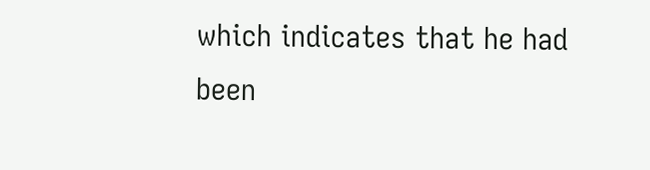which indicates that he had been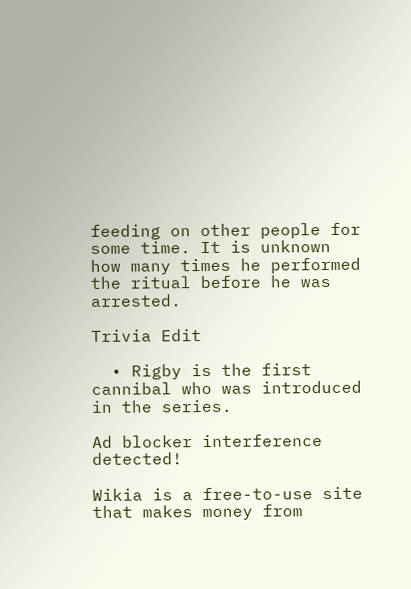feeding on other people for some time. It is unknown how many times he performed the ritual before he was arrested.

Trivia Edit

  • Rigby is the first cannibal who was introduced in the series.

Ad blocker interference detected!

Wikia is a free-to-use site that makes money from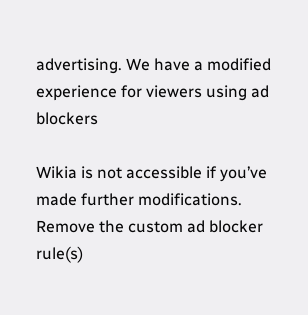advertising. We have a modified experience for viewers using ad blockers

Wikia is not accessible if you’ve made further modifications. Remove the custom ad blocker rule(s)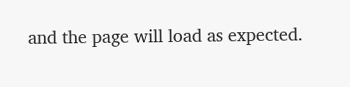and the page will load as expected.